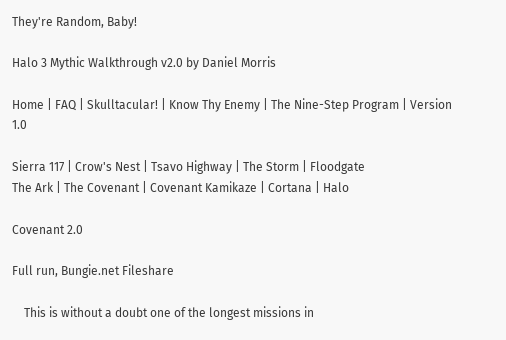They're Random, Baby!

Halo 3 Mythic Walkthrough v2.0 by Daniel Morris

Home | FAQ | Skulltacular! | Know Thy Enemy | The Nine-Step Program | Version 1.0

Sierra 117 | Crow's Nest | Tsavo Highway | The Storm | Floodgate
The Ark | The Covenant | Covenant Kamikaze | Cortana | Halo

Covenant 2.0

Full run, Bungie.net Fileshare

    This is without a doubt one of the longest missions in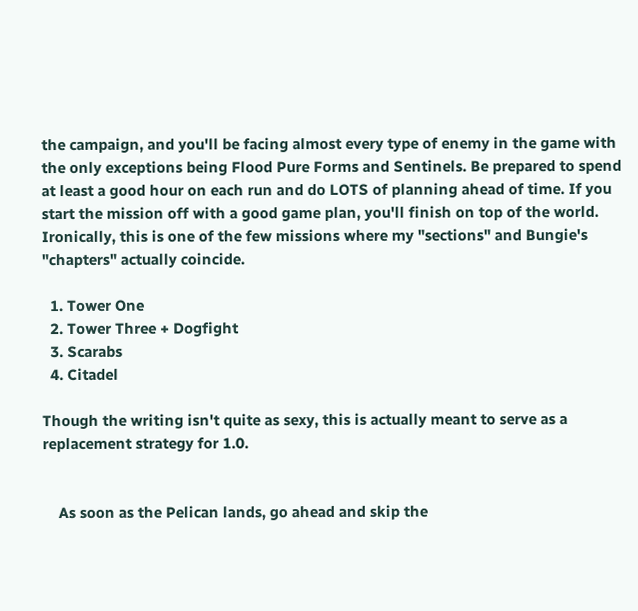the campaign, and you'll be facing almost every type of enemy in the game with the only exceptions being Flood Pure Forms and Sentinels. Be prepared to spend at least a good hour on each run and do LOTS of planning ahead of time. If you start the mission off with a good game plan, you'll finish on top of the world. Ironically, this is one of the few missions where my "sections" and Bungie's "chapters" actually coincide.

  1. Tower One
  2. Tower Three + Dogfight
  3. Scarabs
  4. Citadel

Though the writing isn't quite as sexy, this is actually meant to serve as a replacement strategy for 1.0.


    As soon as the Pelican lands, go ahead and skip the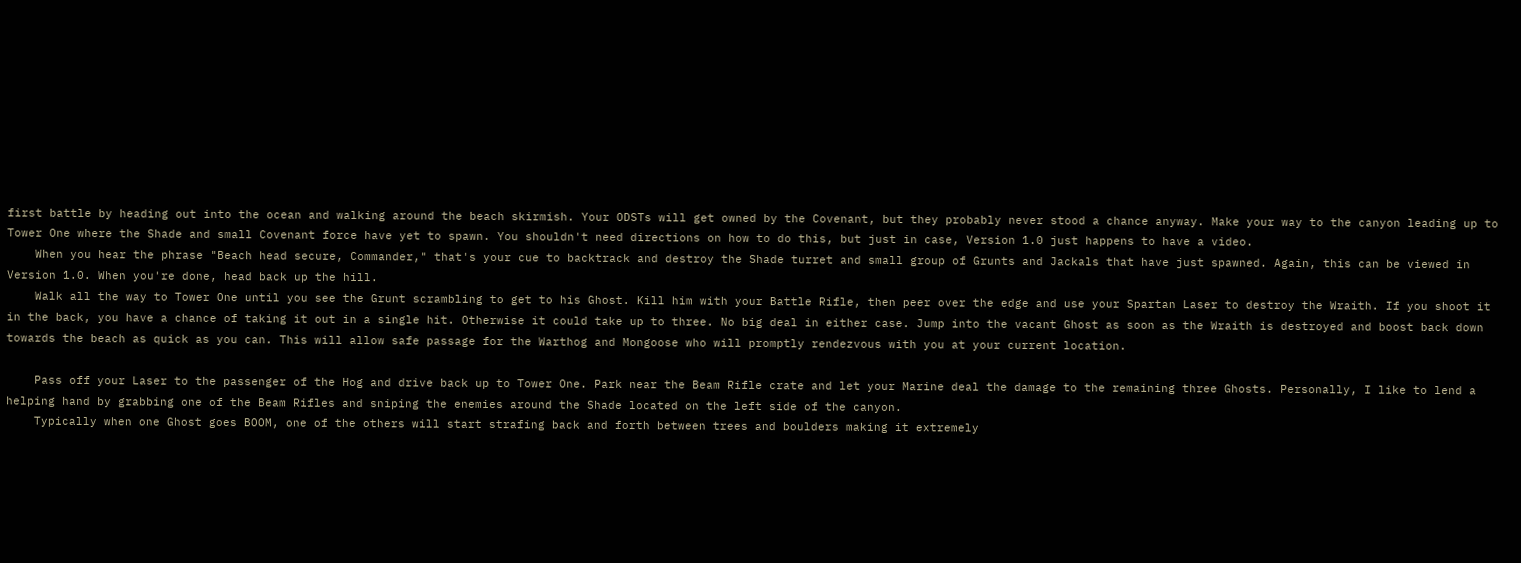first battle by heading out into the ocean and walking around the beach skirmish. Your ODSTs will get owned by the Covenant, but they probably never stood a chance anyway. Make your way to the canyon leading up to Tower One where the Shade and small Covenant force have yet to spawn. You shouldn't need directions on how to do this, but just in case, Version 1.0 just happens to have a video.
    When you hear the phrase "Beach head secure, Commander," that's your cue to backtrack and destroy the Shade turret and small group of Grunts and Jackals that have just spawned. Again, this can be viewed in Version 1.0. When you're done, head back up the hill.
    Walk all the way to Tower One until you see the Grunt scrambling to get to his Ghost. Kill him with your Battle Rifle, then peer over the edge and use your Spartan Laser to destroy the Wraith. If you shoot it in the back, you have a chance of taking it out in a single hit. Otherwise it could take up to three. No big deal in either case. Jump into the vacant Ghost as soon as the Wraith is destroyed and boost back down towards the beach as quick as you can. This will allow safe passage for the Warthog and Mongoose who will promptly rendezvous with you at your current location.

    Pass off your Laser to the passenger of the Hog and drive back up to Tower One. Park near the Beam Rifle crate and let your Marine deal the damage to the remaining three Ghosts. Personally, I like to lend a helping hand by grabbing one of the Beam Rifles and sniping the enemies around the Shade located on the left side of the canyon.
    Typically when one Ghost goes BOOM, one of the others will start strafing back and forth between trees and boulders making it extremely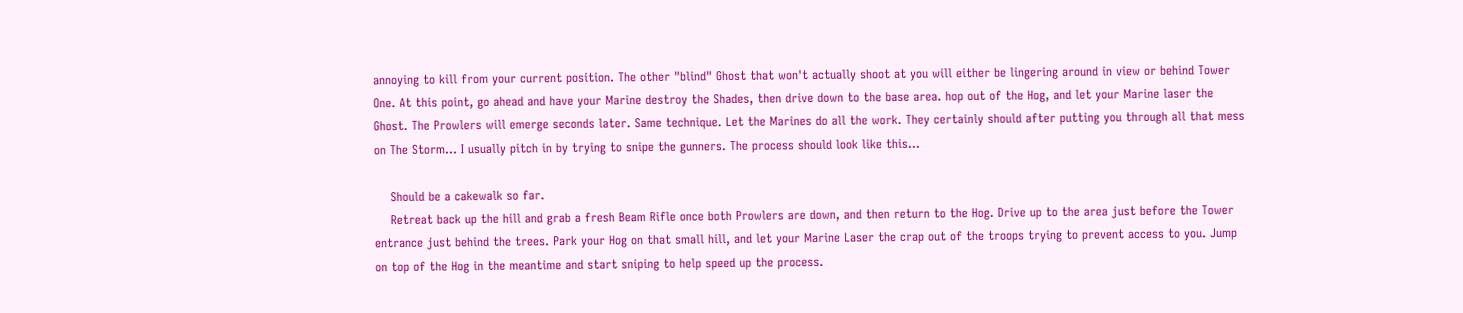annoying to kill from your current position. The other "blind" Ghost that won't actually shoot at you will either be lingering around in view or behind Tower One. At this point, go ahead and have your Marine destroy the Shades, then drive down to the base area. hop out of the Hog, and let your Marine laser the Ghost. The Prowlers will emerge seconds later. Same technique. Let the Marines do all the work. They certainly should after putting you through all that mess on The Storm... I usually pitch in by trying to snipe the gunners. The process should look like this...

    Should be a cakewalk so far.
    Retreat back up the hill and grab a fresh Beam Rifle once both Prowlers are down, and then return to the Hog. Drive up to the area just before the Tower entrance just behind the trees. Park your Hog on that small hill, and let your Marine Laser the crap out of the troops trying to prevent access to you. Jump on top of the Hog in the meantime and start sniping to help speed up the process.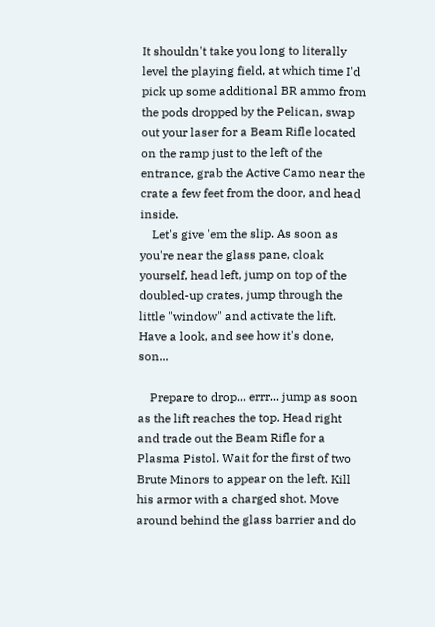It shouldn't take you long to literally level the playing field, at which time I'd pick up some additional BR ammo from the pods dropped by the Pelican, swap out your laser for a Beam Rifle located on the ramp just to the left of the entrance, grab the Active Camo near the crate a few feet from the door, and head inside.
    Let's give 'em the slip. As soon as you're near the glass pane, cloak yourself, head left, jump on top of the doubled-up crates, jump through the little "window" and activate the lift. Have a look, and see how it's done, son...

    Prepare to drop... errr... jump as soon as the lift reaches the top. Head right and trade out the Beam Rifle for a Plasma Pistol. Wait for the first of two Brute Minors to appear on the left. Kill his armor with a charged shot. Move around behind the glass barrier and do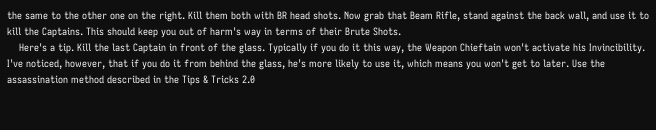the same to the other one on the right. Kill them both with BR head shots. Now grab that Beam Rifle, stand against the back wall, and use it to kill the Captains. This should keep you out of harm's way in terms of their Brute Shots.
    Here's a tip. Kill the last Captain in front of the glass. Typically if you do it this way, the Weapon Chieftain won't activate his Invincibility. I've noticed, however, that if you do it from behind the glass, he's more likely to use it, which means you won't get to later. Use the assassination method described in the Tips & Tricks 2.0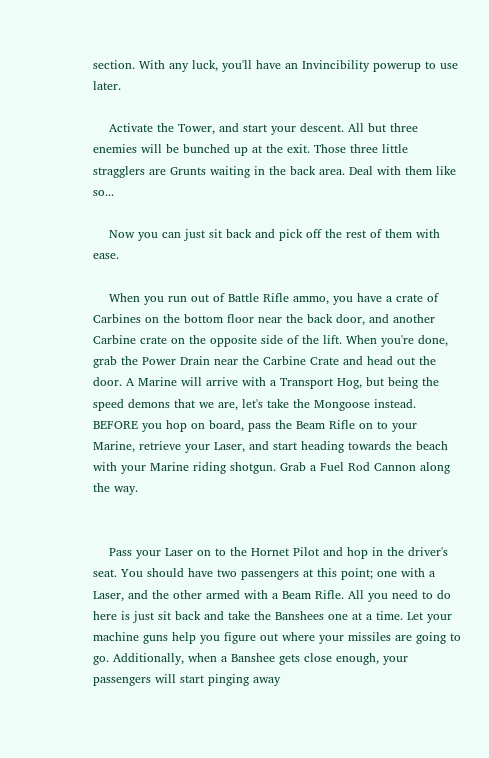section. With any luck, you'll have an Invincibility powerup to use later.

    Activate the Tower, and start your descent. All but three enemies will be bunched up at the exit. Those three little stragglers are Grunts waiting in the back area. Deal with them like so...

    Now you can just sit back and pick off the rest of them with ease.

    When you run out of Battle Rifle ammo, you have a crate of Carbines on the bottom floor near the back door, and another Carbine crate on the opposite side of the lift. When you're done, grab the Power Drain near the Carbine Crate and head out the door. A Marine will arrive with a Transport Hog, but being the speed demons that we are, let's take the Mongoose instead. BEFORE you hop on board, pass the Beam Rifle on to your Marine, retrieve your Laser, and start heading towards the beach with your Marine riding shotgun. Grab a Fuel Rod Cannon along the way.


    Pass your Laser on to the Hornet Pilot and hop in the driver's seat. You should have two passengers at this point; one with a Laser, and the other armed with a Beam Rifle. All you need to do here is just sit back and take the Banshees one at a time. Let your machine guns help you figure out where your missiles are going to go. Additionally, when a Banshee gets close enough, your passengers will start pinging away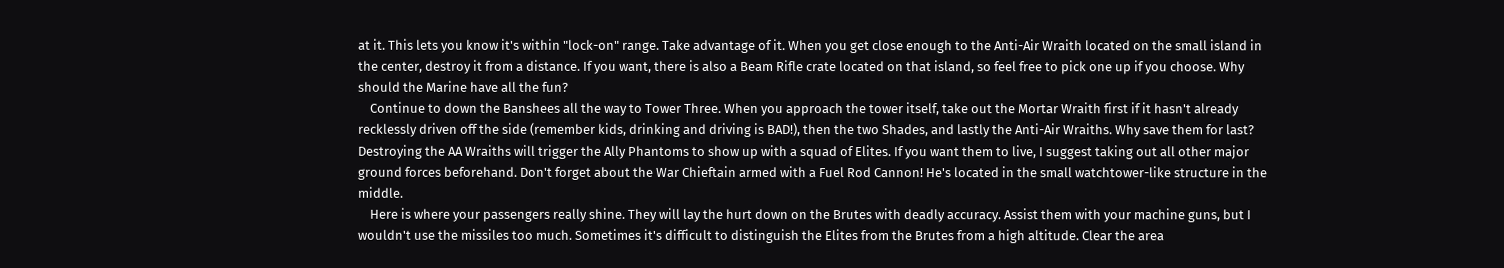at it. This lets you know it's within "lock-on" range. Take advantage of it. When you get close enough to the Anti-Air Wraith located on the small island in the center, destroy it from a distance. If you want, there is also a Beam Rifle crate located on that island, so feel free to pick one up if you choose. Why should the Marine have all the fun?
    Continue to down the Banshees all the way to Tower Three. When you approach the tower itself, take out the Mortar Wraith first if it hasn't already recklessly driven off the side (remember kids, drinking and driving is BAD!), then the two Shades, and lastly the Anti-Air Wraiths. Why save them for last? Destroying the AA Wraiths will trigger the Ally Phantoms to show up with a squad of Elites. If you want them to live, I suggest taking out all other major ground forces beforehand. Don't forget about the War Chieftain armed with a Fuel Rod Cannon! He's located in the small watchtower-like structure in the middle.
    Here is where your passengers really shine. They will lay the hurt down on the Brutes with deadly accuracy. Assist them with your machine guns, but I wouldn't use the missiles too much. Sometimes it's difficult to distinguish the Elites from the Brutes from a high altitude. Clear the area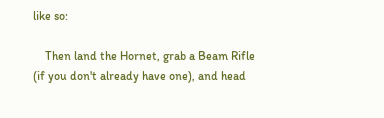like so:

    Then land the Hornet, grab a Beam Rifle (if you don't already have one), and head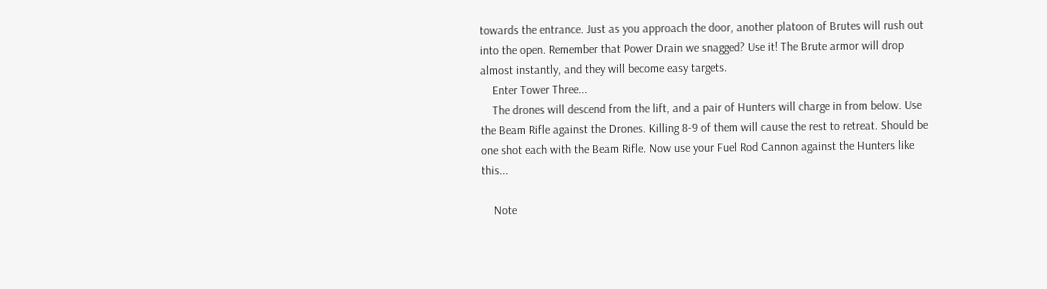towards the entrance. Just as you approach the door, another platoon of Brutes will rush out into the open. Remember that Power Drain we snagged? Use it! The Brute armor will drop almost instantly, and they will become easy targets.
    Enter Tower Three...
    The drones will descend from the lift, and a pair of Hunters will charge in from below. Use the Beam Rifle against the Drones. Killing 8-9 of them will cause the rest to retreat. Should be one shot each with the Beam Rifle. Now use your Fuel Rod Cannon against the Hunters like this...

    Note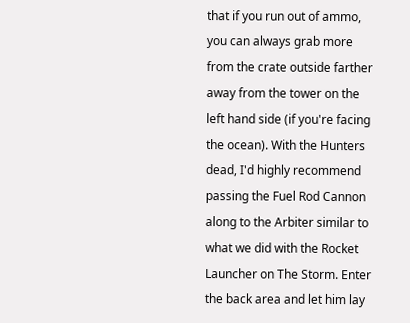that if you run out of ammo, you can always grab more from the crate outside farther away from the tower on the left hand side (if you're facing the ocean). With the Hunters dead, I'd highly recommend passing the Fuel Rod Cannon along to the Arbiter similar to what we did with the Rocket Launcher on The Storm. Enter the back area and let him lay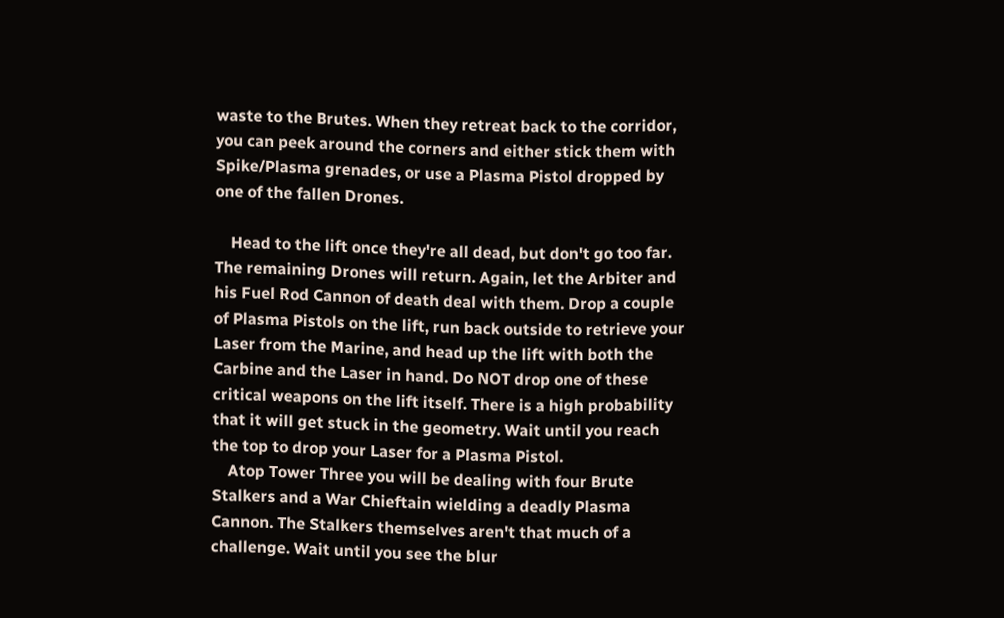waste to the Brutes. When they retreat back to the corridor, you can peek around the corners and either stick them with Spike/Plasma grenades, or use a Plasma Pistol dropped by one of the fallen Drones.

    Head to the lift once they're all dead, but don't go too far. The remaining Drones will return. Again, let the Arbiter and his Fuel Rod Cannon of death deal with them. Drop a couple of Plasma Pistols on the lift, run back outside to retrieve your Laser from the Marine, and head up the lift with both the Carbine and the Laser in hand. Do NOT drop one of these critical weapons on the lift itself. There is a high probability that it will get stuck in the geometry. Wait until you reach the top to drop your Laser for a Plasma Pistol.
    Atop Tower Three you will be dealing with four Brute Stalkers and a War Chieftain wielding a deadly Plasma Cannon. The Stalkers themselves aren't that much of a challenge. Wait until you see the blur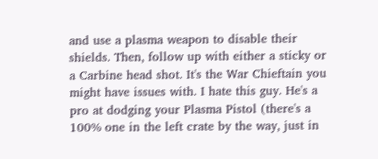and use a plasma weapon to disable their shields. Then, follow up with either a sticky or a Carbine head shot. It's the War Chieftain you might have issues with. I hate this guy. He's a pro at dodging your Plasma Pistol (there's a 100% one in the left crate by the way, just in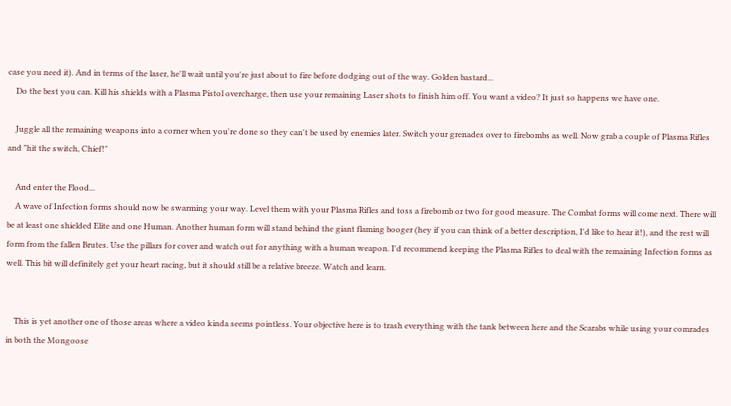case you need it). And in terms of the laser, he'll wait until you're just about to fire before dodging out of the way. Golden bastard...
    Do the best you can. Kill his shields with a Plasma Pistol overcharge, then use your remaining Laser shots to finish him off. You want a video? It just so happens we have one.

    Juggle all the remaining weapons into a corner when you're done so they can't be used by enemies later. Switch your grenades over to firebombs as well. Now grab a couple of Plasma Rifles and "hit the switch, Chief!"

    And enter the Flood...
    A wave of Infection forms should now be swarming your way. Level them with your Plasma Rifles and toss a firebomb or two for good measure. The Combat forms will come next. There will be at least one shielded Elite and one Human. Another human form will stand behind the giant flaming booger (hey if you can think of a better description, I'd like to hear it!), and the rest will form from the fallen Brutes. Use the pillars for cover and watch out for anything with a human weapon. I'd recommend keeping the Plasma Rifles to deal with the remaining Infection forms as well. This bit will definitely get your heart racing, but it should still be a relative breeze. Watch and learn.


    This is yet another one of those areas where a video kinda seems pointless. Your objective here is to trash everything with the tank between here and the Scarabs while using your comrades in both the Mongoose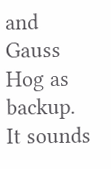and Gauss Hog as backup. It sounds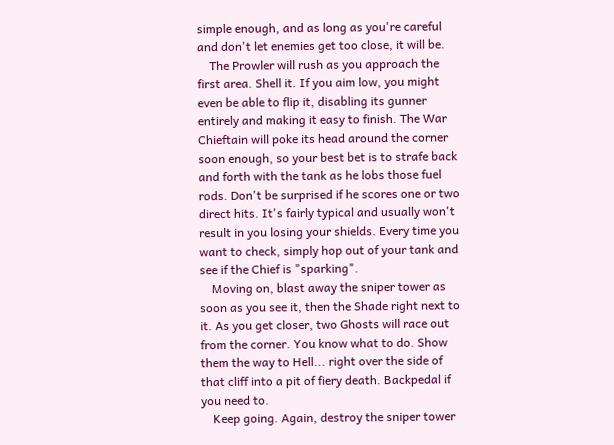simple enough, and as long as you're careful and don't let enemies get too close, it will be.
    The Prowler will rush as you approach the first area. Shell it. If you aim low, you might even be able to flip it, disabling its gunner entirely and making it easy to finish. The War Chieftain will poke its head around the corner soon enough, so your best bet is to strafe back and forth with the tank as he lobs those fuel rods. Don't be surprised if he scores one or two direct hits. It's fairly typical and usually won't result in you losing your shields. Every time you want to check, simply hop out of your tank and see if the Chief is "sparking".
    Moving on, blast away the sniper tower as soon as you see it, then the Shade right next to it. As you get closer, two Ghosts will race out from the corner. You know what to do. Show them the way to Hell... right over the side of that cliff into a pit of fiery death. Backpedal if you need to.
    Keep going. Again, destroy the sniper tower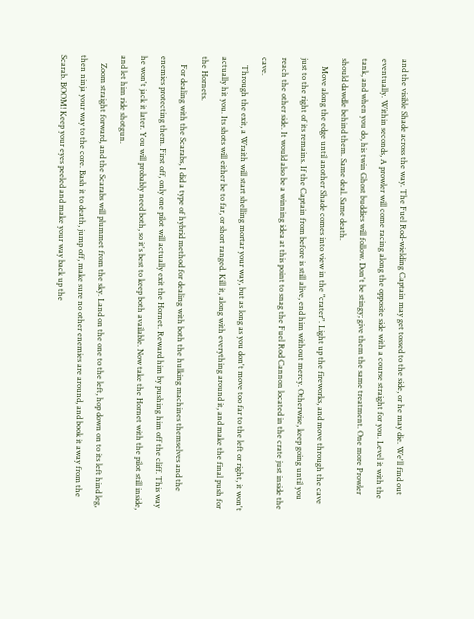and the visible Shade across the way. The Fuel Rod-wielding Captain may get tossed to the side, or he may die. We'll find out eventually. Within seconds, A prowler will come racing along the opposite side with a course straight for you. Level it with the tank, and when you do, his twin Ghost buddies will follow. Don't be stingy; give them the same treatment. One more Prowler should dawdle behind them. Same deal. Same death.
    Move along the edge until another Shade comes into view in the "crater". Light up the fireworks, and move through the cave just to the right of its remains. If the Captain from before is still alive, end him without mercy. Otherwise, keep going until you reach the other side. It would also be a winning idea at this point to snag the Fuel Rod Cannon located in the crate just inside the cave.
    Through the exit, a Wraith will start shelling mortar your way, but as long as you don't move too far to the left or right, it won't actually hit you. Its shots will either be to far, or short ranged. Kill it, along with everything around it, and make the final push for the Hornets.
    For dealing with the Scarabs, I did a type of hybrid method for dealing with both the hulking machines themselves and the enemies protecting them. First off, only one pilot will actually exit the Hornet. Reward him by pushing him off the cliff. This way he won't jack it later. You will probably need both, so it's best to keep both available. Now take the Hornet with the pilot still inside, and let him ride shotgun.
    Zoom straight forward, and the Scarabs will plummet from the sky. Land on the one to the left, hop down on to its left hind leg, then ninja your way to the core. Bash it to death, jump off, make sure no other enemies are around, and book it away from the Scarab. BOOM! Keep your eyes peeled and make your way back up the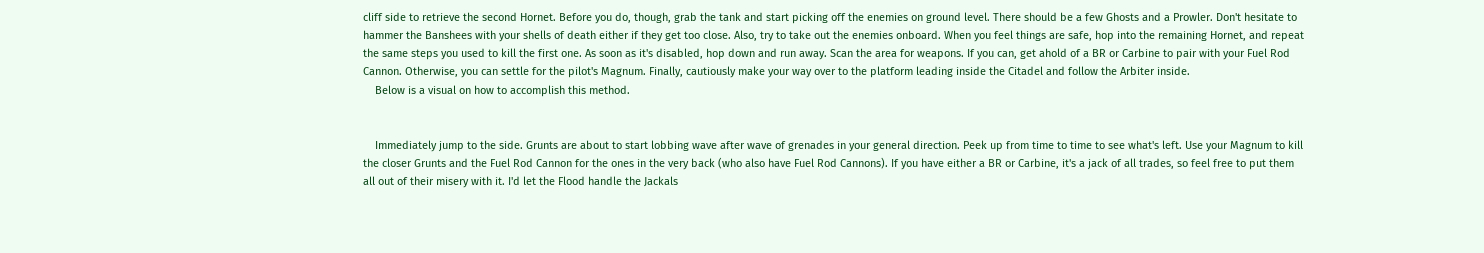cliff side to retrieve the second Hornet. Before you do, though, grab the tank and start picking off the enemies on ground level. There should be a few Ghosts and a Prowler. Don't hesitate to hammer the Banshees with your shells of death either if they get too close. Also, try to take out the enemies onboard. When you feel things are safe, hop into the remaining Hornet, and repeat the same steps you used to kill the first one. As soon as it's disabled, hop down and run away. Scan the area for weapons. If you can, get ahold of a BR or Carbine to pair with your Fuel Rod Cannon. Otherwise, you can settle for the pilot's Magnum. Finally, cautiously make your way over to the platform leading inside the Citadel and follow the Arbiter inside.
    Below is a visual on how to accomplish this method.


    Immediately jump to the side. Grunts are about to start lobbing wave after wave of grenades in your general direction. Peek up from time to time to see what's left. Use your Magnum to kill the closer Grunts and the Fuel Rod Cannon for the ones in the very back (who also have Fuel Rod Cannons). If you have either a BR or Carbine, it's a jack of all trades, so feel free to put them all out of their misery with it. I'd let the Flood handle the Jackals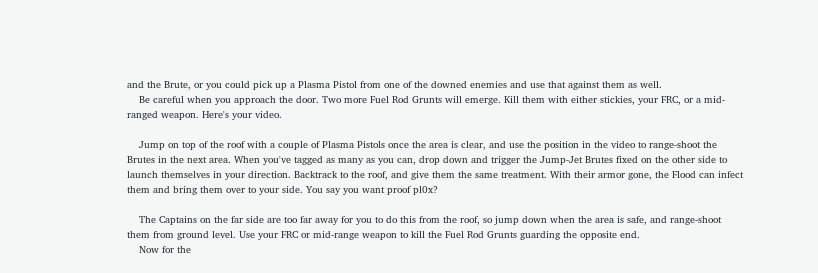and the Brute, or you could pick up a Plasma Pistol from one of the downed enemies and use that against them as well.
    Be careful when you approach the door. Two more Fuel Rod Grunts will emerge. Kill them with either stickies, your FRC, or a mid-ranged weapon. Here's your video.

    Jump on top of the roof with a couple of Plasma Pistols once the area is clear, and use the position in the video to range-shoot the Brutes in the next area. When you've tagged as many as you can, drop down and trigger the Jump-Jet Brutes fixed on the other side to launch themselves in your direction. Backtrack to the roof, and give them the same treatment. With their armor gone, the Flood can infect them and bring them over to your side. You say you want proof pl0x?

    The Captains on the far side are too far away for you to do this from the roof, so jump down when the area is safe, and range-shoot them from ground level. Use your FRC or mid-range weapon to kill the Fuel Rod Grunts guarding the opposite end.
    Now for the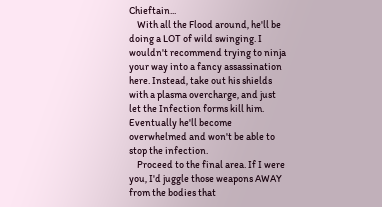Chieftain...
    With all the Flood around, he'll be doing a LOT of wild swinging. I wouldn't recommend trying to ninja your way into a fancy assassination here. Instead, take out his shields with a plasma overcharge, and just let the Infection forms kill him. Eventually he'll become overwhelmed and won't be able to stop the infection.
    Proceed to the final area. If I were you, I'd juggle those weapons AWAY from the bodies that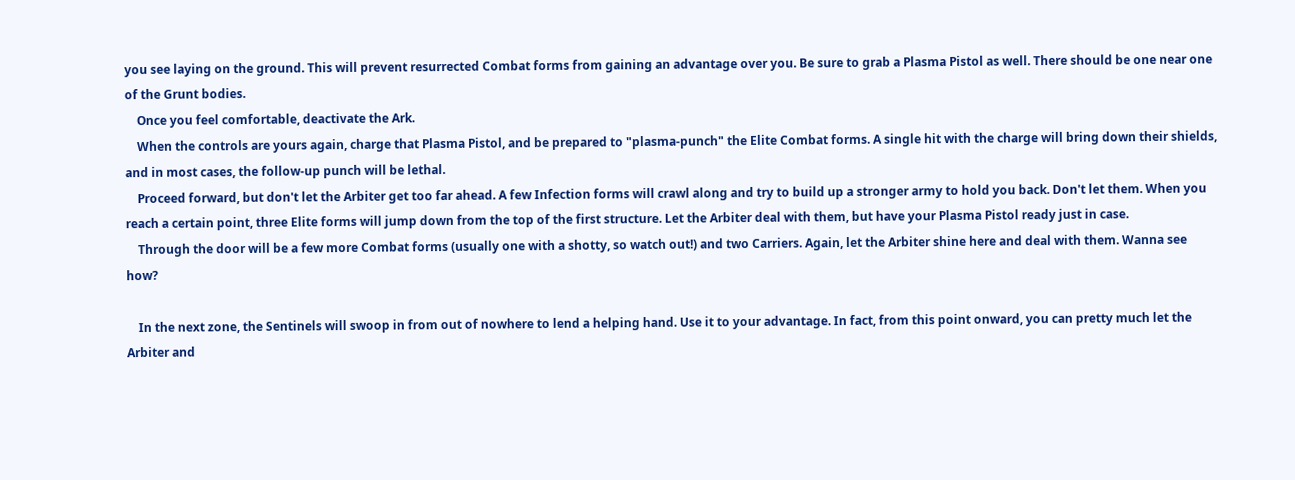you see laying on the ground. This will prevent resurrected Combat forms from gaining an advantage over you. Be sure to grab a Plasma Pistol as well. There should be one near one of the Grunt bodies.
    Once you feel comfortable, deactivate the Ark.
    When the controls are yours again, charge that Plasma Pistol, and be prepared to "plasma-punch" the Elite Combat forms. A single hit with the charge will bring down their shields, and in most cases, the follow-up punch will be lethal.
    Proceed forward, but don't let the Arbiter get too far ahead. A few Infection forms will crawl along and try to build up a stronger army to hold you back. Don't let them. When you reach a certain point, three Elite forms will jump down from the top of the first structure. Let the Arbiter deal with them, but have your Plasma Pistol ready just in case.
    Through the door will be a few more Combat forms (usually one with a shotty, so watch out!) and two Carriers. Again, let the Arbiter shine here and deal with them. Wanna see how?

    In the next zone, the Sentinels will swoop in from out of nowhere to lend a helping hand. Use it to your advantage. In fact, from this point onward, you can pretty much let the Arbiter and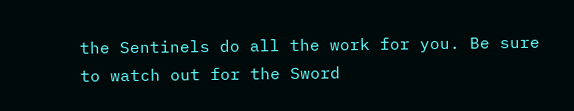the Sentinels do all the work for you. Be sure to watch out for the Sword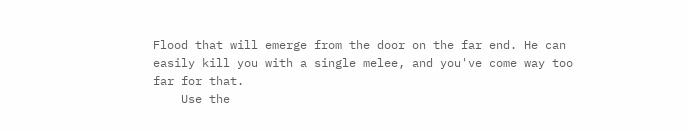Flood that will emerge from the door on the far end. He can easily kill you with a single melee, and you've come way too far for that.
    Use the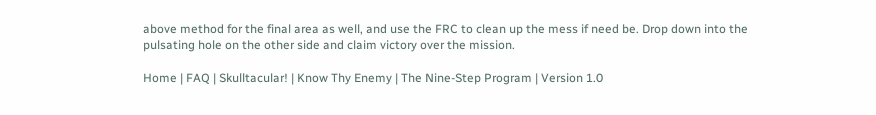above method for the final area as well, and use the FRC to clean up the mess if need be. Drop down into the pulsating hole on the other side and claim victory over the mission.

Home | FAQ | Skulltacular! | Know Thy Enemy | The Nine-Step Program | Version 1.0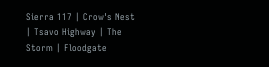Sierra 117 | Crow's Nest | Tsavo Highway | The Storm | Floodgate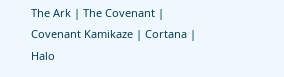The Ark | The Covenant | Covenant Kamikaze | Cortana | Halo